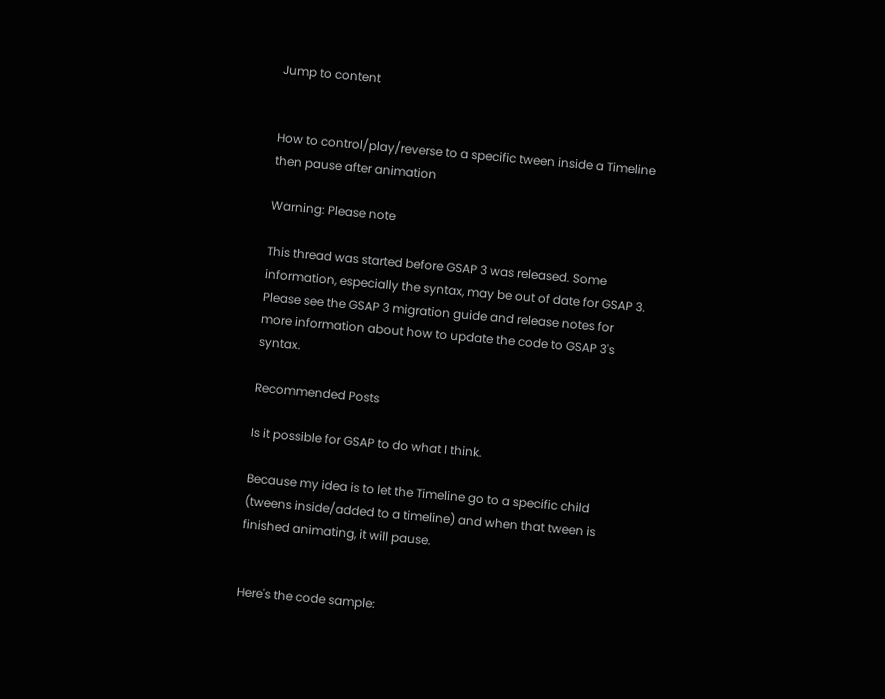Jump to content


How to control/play/reverse to a specific tween inside a Timeline then pause after animation

Warning: Please note

This thread was started before GSAP 3 was released. Some information, especially the syntax, may be out of date for GSAP 3. Please see the GSAP 3 migration guide and release notes for more information about how to update the code to GSAP 3's syntax.

Recommended Posts

Is it possible for GSAP to do what I think.

Because my idea is to let the Timeline go to a specific child (tweens inside/added to a timeline) and when that tween is finished animating, it will pause.


Here's the code sample: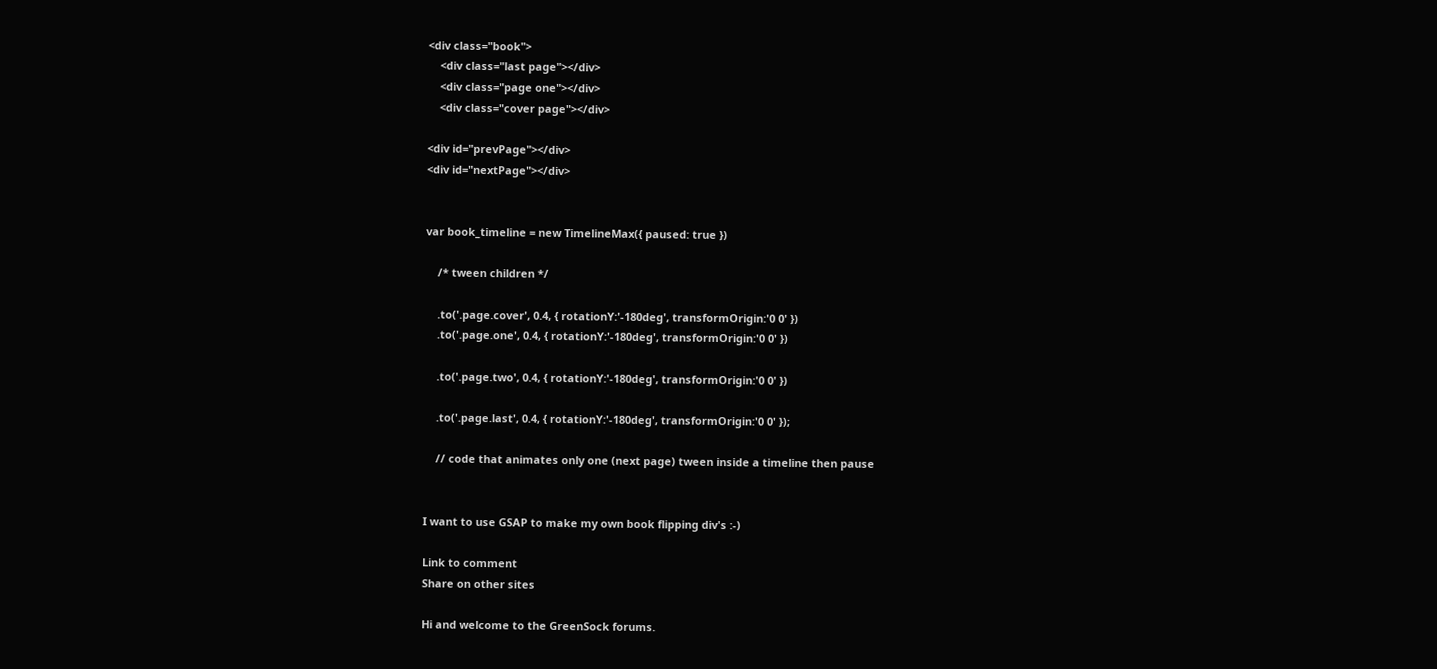<div class="book">
    <div class="last page"></div>
    <div class="page one"></div>
    <div class="cover page"></div>

<div id="prevPage"></div>
<div id="nextPage"></div>


var book_timeline = new TimelineMax({ paused: true })

    /* tween children */

    .to('.page.cover', 0.4, { rotationY:'-180deg', transformOrigin:'0 0' })
    .to('.page.one', 0.4, { rotationY:'-180deg', transformOrigin:'0 0' })

    .to('.page.two', 0.4, { rotationY:'-180deg', transformOrigin:'0 0' })

    .to('.page.last', 0.4, { rotationY:'-180deg', transformOrigin:'0 0' });

    // code that animates only one (next page) tween inside a timeline then pause


I want to use GSAP to make my own book flipping div's :-)

Link to comment
Share on other sites

Hi and welcome to the GreenSock forums.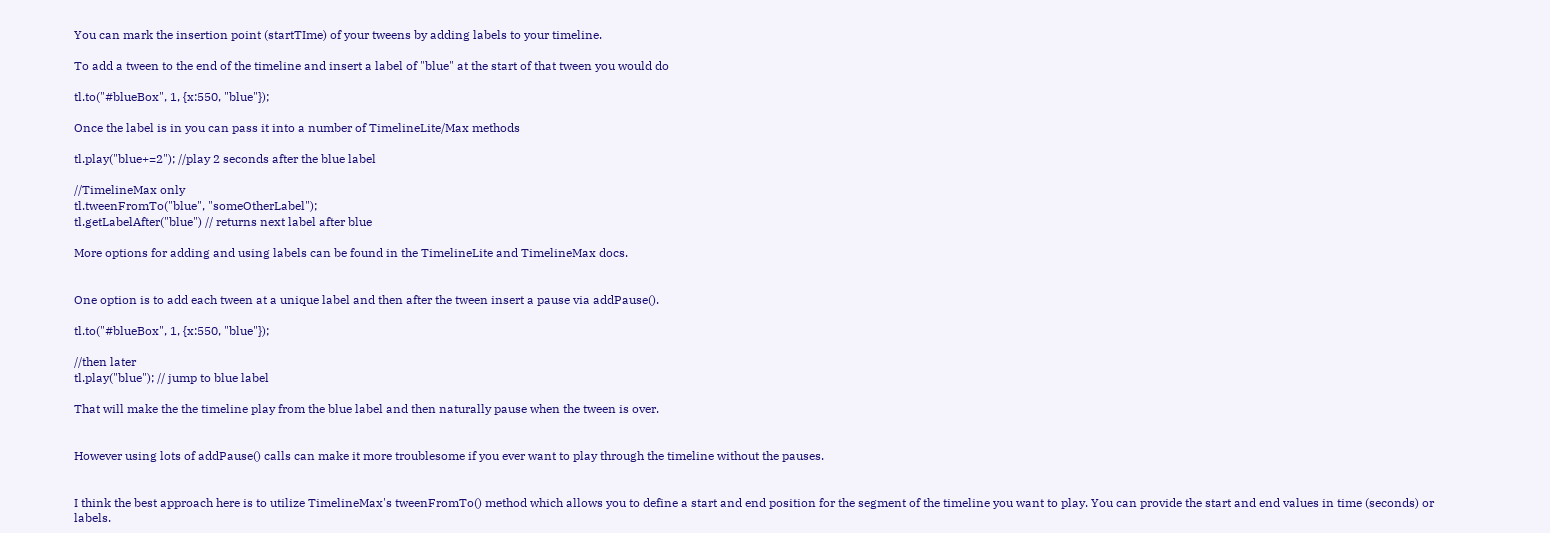You can mark the insertion point (startTIme) of your tweens by adding labels to your timeline.

To add a tween to the end of the timeline and insert a label of "blue" at the start of that tween you would do

tl.to("#blueBox", 1, {x:550, "blue"});

Once the label is in you can pass it into a number of TimelineLite/Max methods

tl.play("blue+=2"); //play 2 seconds after the blue label

//TimelineMax only
tl.tweenFromTo("blue", "someOtherLabel");
tl.getLabelAfter("blue") // returns next label after blue

More options for adding and using labels can be found in the TimelineLite and TimelineMax docs.


One option is to add each tween at a unique label and then after the tween insert a pause via addPause().

tl.to("#blueBox", 1, {x:550, "blue"});

//then later
tl.play("blue"); // jump to blue label

That will make the the timeline play from the blue label and then naturally pause when the tween is over.


However using lots of addPause() calls can make it more troublesome if you ever want to play through the timeline without the pauses.


I think the best approach here is to utilize TimelineMax's tweenFromTo() method which allows you to define a start and end position for the segment of the timeline you want to play. You can provide the start and end values in time (seconds) or labels.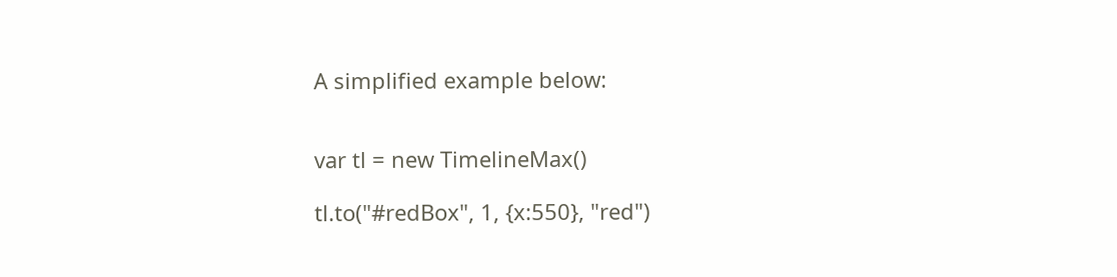A simplified example below:


var tl = new TimelineMax()

tl.to("#redBox", 1, {x:550}, "red")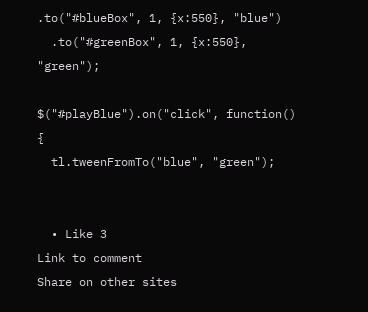.to("#blueBox", 1, {x:550}, "blue")
  .to("#greenBox", 1, {x:550}, "green");

$("#playBlue").on("click", function() {
  tl.tweenFromTo("blue", "green");


  • Like 3
Link to comment
Share on other sites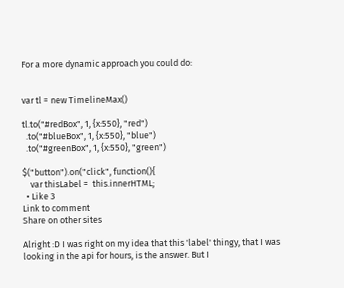For a more dynamic approach you could do:


var tl = new TimelineMax()

tl.to("#redBox", 1, {x:550}, "red")
  .to("#blueBox", 1, {x:550}, "blue")
  .to("#greenBox", 1, {x:550}, "green")

$("button").on("click", function(){
    var thisLabel =  this.innerHTML;
  • Like 3
Link to comment
Share on other sites

Alright :D I was right on my idea that this 'label' thingy, that I was looking in the api for hours, is the answer. But I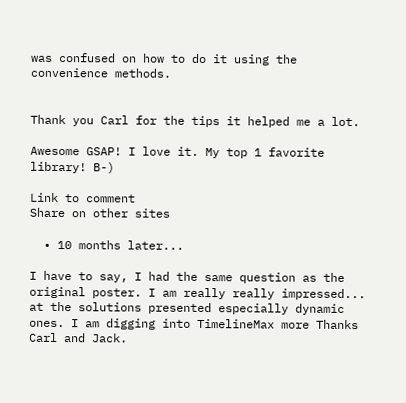was confused on how to do it using the convenience methods.


Thank you Carl for the tips it helped me a lot.

Awesome GSAP! I love it. My top 1 favorite library! B-)

Link to comment
Share on other sites

  • 10 months later...

I have to say, I had the same question as the original poster. I am really really impressed... at the solutions presented especially dynamic ones. I am digging into TimelineMax more Thanks Carl and Jack.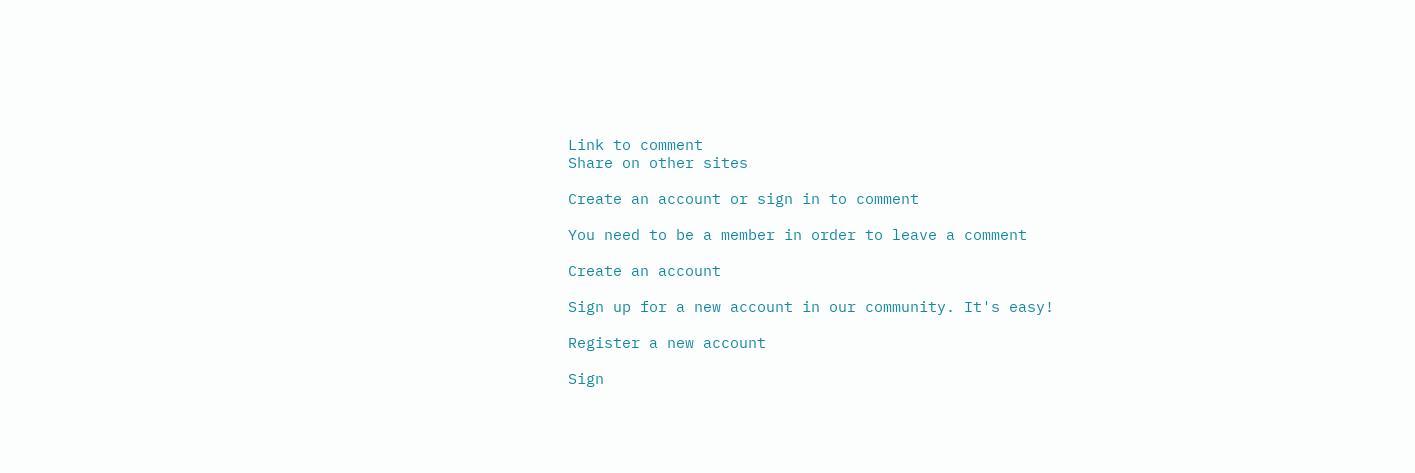Link to comment
Share on other sites

Create an account or sign in to comment

You need to be a member in order to leave a comment

Create an account

Sign up for a new account in our community. It's easy!

Register a new account

Sign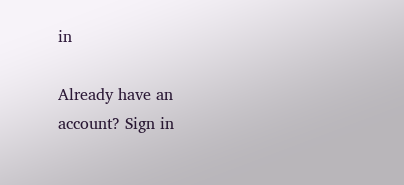in

Already have an account? Sign in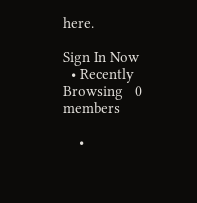here.

Sign In Now
  • Recently Browsing   0 members

    •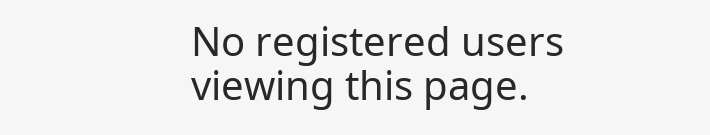No registered users viewing this page.